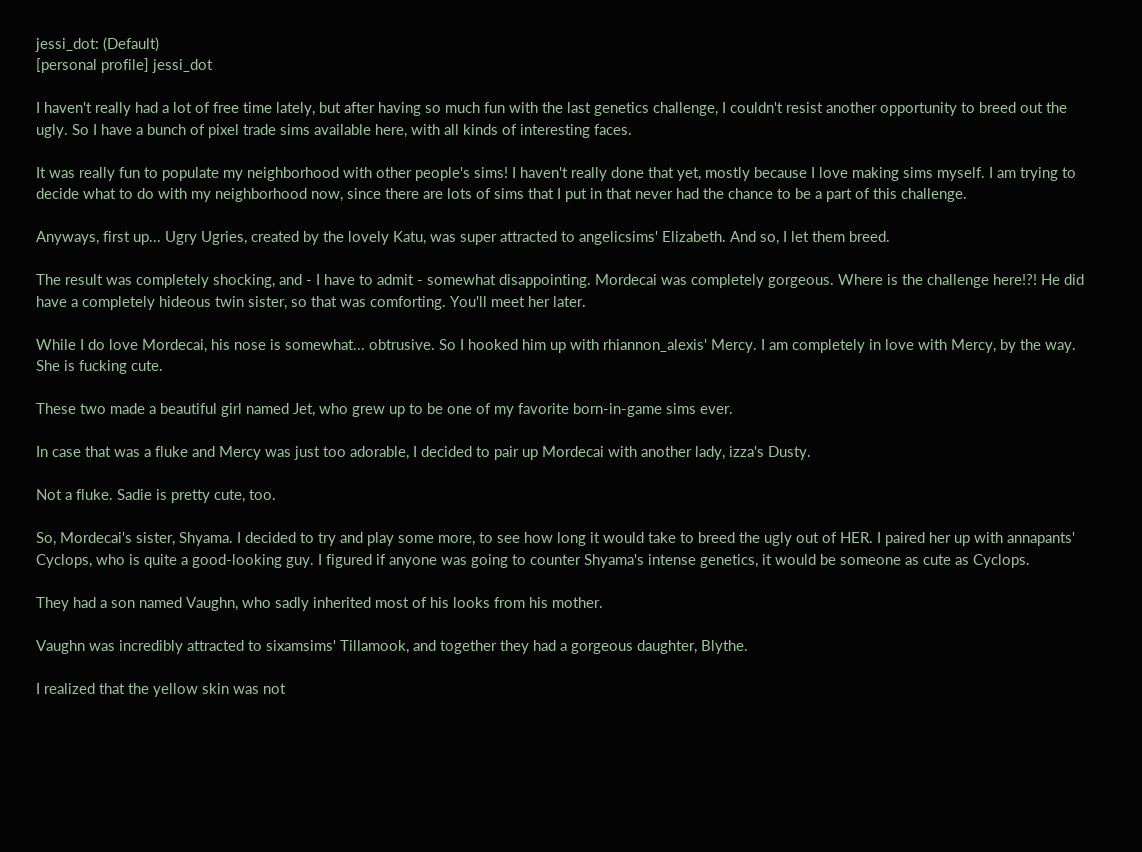jessi_dot: (Default)
[personal profile] jessi_dot

I haven't really had a lot of free time lately, but after having so much fun with the last genetics challenge, I couldn't resist another opportunity to breed out the ugly. So I have a bunch of pixel trade sims available here, with all kinds of interesting faces.

It was really fun to populate my neighborhood with other people's sims! I haven't really done that yet, mostly because I love making sims myself. I am trying to decide what to do with my neighborhood now, since there are lots of sims that I put in that never had the chance to be a part of this challenge.

Anyways, first up... Ugry Ugries, created by the lovely Katu, was super attracted to angelicsims' Elizabeth. And so, I let them breed.

The result was completely shocking, and - I have to admit - somewhat disappointing. Mordecai was completely gorgeous. Where is the challenge here!?! He did have a completely hideous twin sister, so that was comforting. You'll meet her later.

While I do love Mordecai, his nose is somewhat... obtrusive. So I hooked him up with rhiannon_alexis' Mercy. I am completely in love with Mercy, by the way. She is fucking cute.

These two made a beautiful girl named Jet, who grew up to be one of my favorite born-in-game sims ever.

In case that was a fluke and Mercy was just too adorable, I decided to pair up Mordecai with another lady, izza's Dusty.

Not a fluke. Sadie is pretty cute, too.

So, Mordecai's sister, Shyama. I decided to try and play some more, to see how long it would take to breed the ugly out of HER. I paired her up with annapants' Cyclops, who is quite a good-looking guy. I figured if anyone was going to counter Shyama's intense genetics, it would be someone as cute as Cyclops.

They had a son named Vaughn, who sadly inherited most of his looks from his mother.

Vaughn was incredibly attracted to sixamsims' Tillamook, and together they had a gorgeous daughter, Blythe.

I realized that the yellow skin was not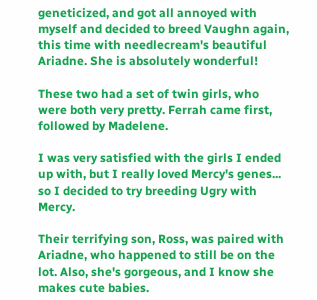geneticized, and got all annoyed with myself and decided to breed Vaughn again, this time with needlecream's beautiful Ariadne. She is absolutely wonderful!

These two had a set of twin girls, who were both very pretty. Ferrah came first, followed by Madelene.

I was very satisfied with the girls I ended up with, but I really loved Mercy's genes... so I decided to try breeding Ugry with Mercy.

Their terrifying son, Ross, was paired with Ariadne, who happened to still be on the lot. Also, she's gorgeous, and I know she makes cute babies.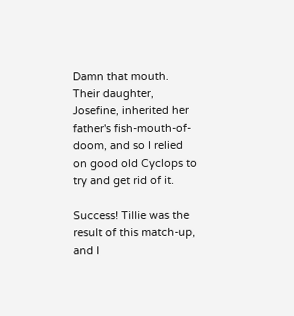Damn that mouth. Their daughter, Josefine, inherited her father's fish-mouth-of-doom, and so I relied on good old Cyclops to try and get rid of it.

Success! Tillie was the result of this match-up, and I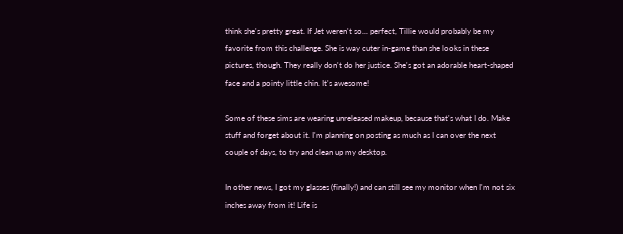think she's pretty great. If Jet weren't so... perfect, Tillie would probably be my favorite from this challenge. She is way cuter in-game than she looks in these pictures, though. They really don't do her justice. She's got an adorable heart-shaped face and a pointy little chin. It's awesome!

Some of these sims are wearing unreleased makeup, because that's what I do. Make stuff and forget about it. I'm planning on posting as much as I can over the next couple of days, to try and clean up my desktop.

In other news, I got my glasses (finally!) and can still see my monitor when I'm not six inches away from it! Life is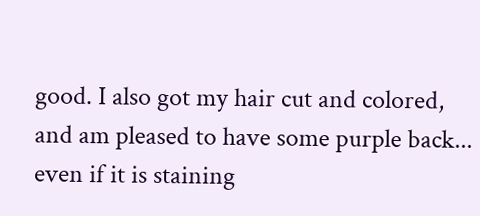good. I also got my hair cut and colored, and am pleased to have some purple back... even if it is staining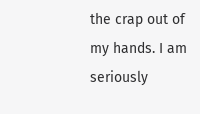the crap out of my hands. I am seriously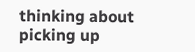thinking about picking up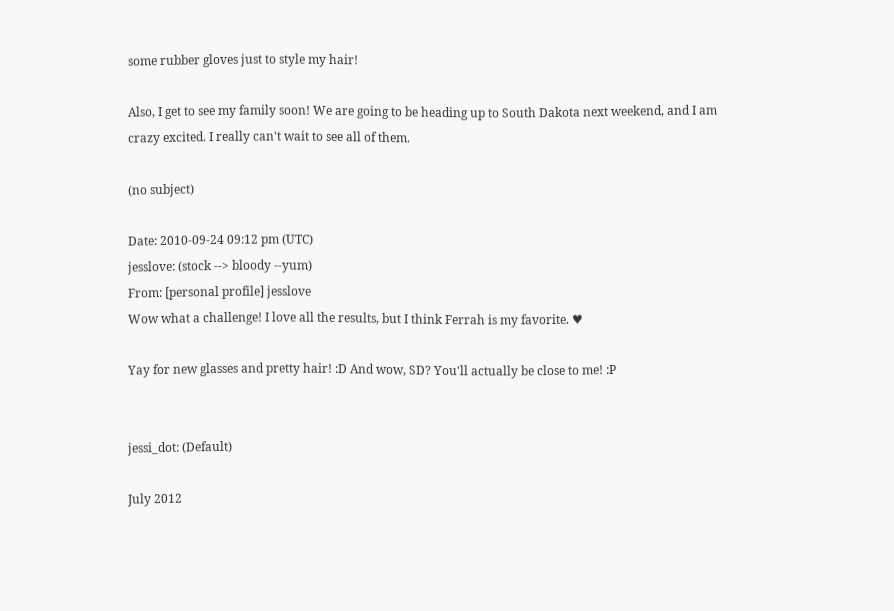some rubber gloves just to style my hair!

Also, I get to see my family soon! We are going to be heading up to South Dakota next weekend, and I am crazy excited. I really can't wait to see all of them.

(no subject)

Date: 2010-09-24 09:12 pm (UTC)
jesslove: (stock --> bloody --yum)
From: [personal profile] jesslove
Wow what a challenge! I love all the results, but I think Ferrah is my favorite. ♥

Yay for new glasses and pretty hair! :D And wow, SD? You'll actually be close to me! :P


jessi_dot: (Default)

July 2012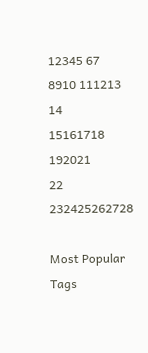12345 67
8910 111213 14
15161718 192021
22 232425262728

Most Popular Tags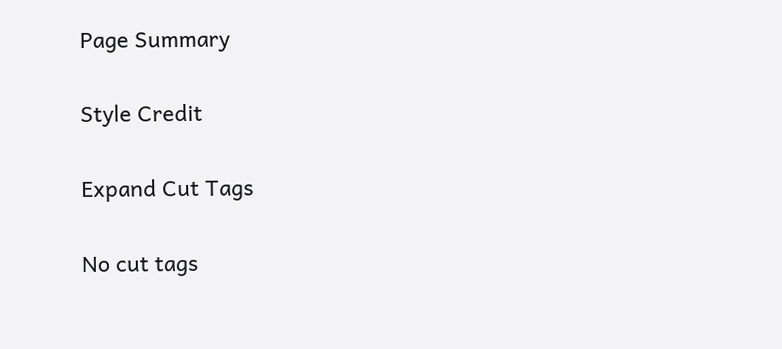Page Summary

Style Credit

Expand Cut Tags

No cut tags